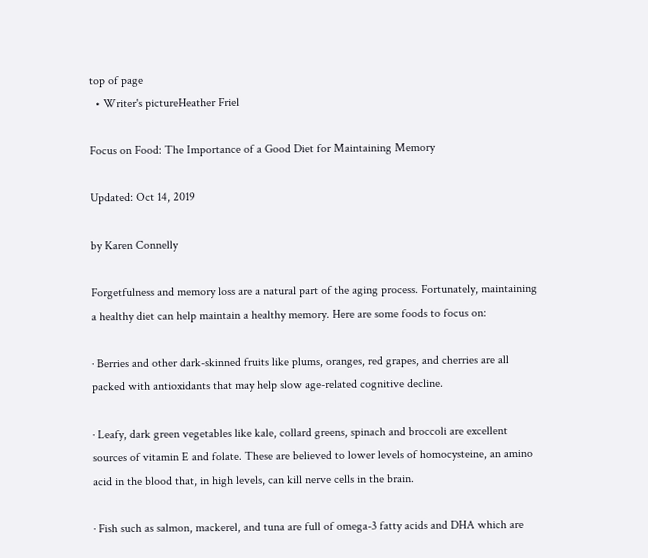top of page
  • Writer's pictureHeather Friel

Focus on Food: The Importance of a Good Diet for Maintaining Memory

Updated: Oct 14, 2019

by Karen Connelly

Forgetfulness and memory loss are a natural part of the aging process. Fortunately, maintaining a healthy diet can help maintain a healthy memory. Here are some foods to focus on:

· Berries and other dark-skinned fruits like plums, oranges, red grapes, and cherries are all packed with antioxidants that may help slow age-related cognitive decline.

· Leafy, dark green vegetables like kale, collard greens, spinach and broccoli are excellent sources of vitamin E and folate. These are believed to lower levels of homocysteine, an amino acid in the blood that, in high levels, can kill nerve cells in the brain.

· Fish such as salmon, mackerel, and tuna are full of omega-3 fatty acids and DHA which are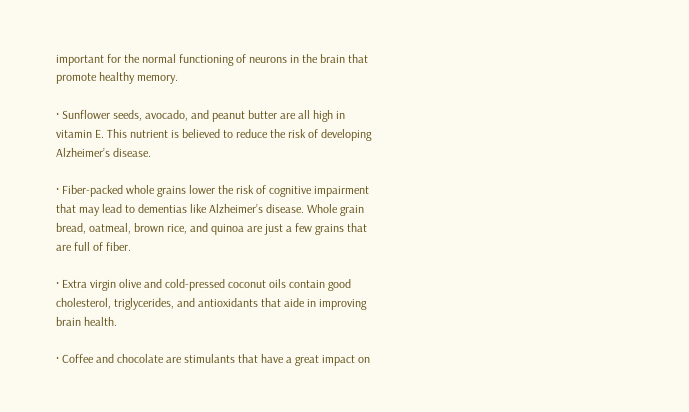important for the normal functioning of neurons in the brain that promote healthy memory.

· Sunflower seeds, avocado, and peanut butter are all high in vitamin E. This nutrient is believed to reduce the risk of developing Alzheimer’s disease.

· Fiber-packed whole grains lower the risk of cognitive impairment that may lead to dementias like Alzheimer’s disease. Whole grain bread, oatmeal, brown rice, and quinoa are just a few grains that are full of fiber.

· Extra virgin olive and cold-pressed coconut oils contain good cholesterol, triglycerides, and antioxidants that aide in improving brain health.

· Coffee and chocolate are stimulants that have a great impact on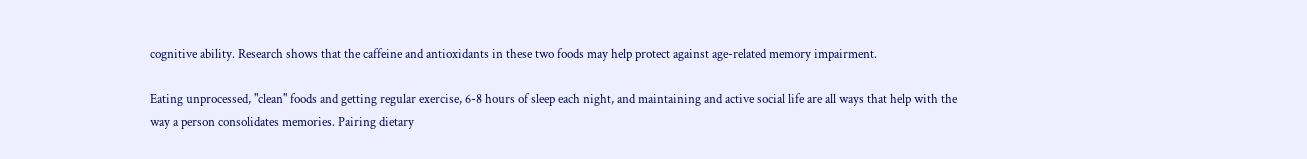cognitive ability. Research shows that the caffeine and antioxidants in these two foods may help protect against age-related memory impairment.

Eating unprocessed, "clean" foods and getting regular exercise, 6-8 hours of sleep each night, and maintaining and active social life are all ways that help with the way a person consolidates memories. Pairing dietary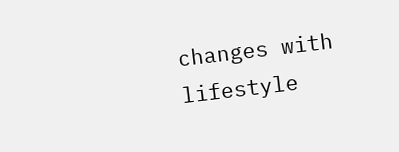changes with lifestyle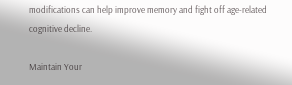modifications can help improve memory and fight off age-related cognitive decline.

Maintain Your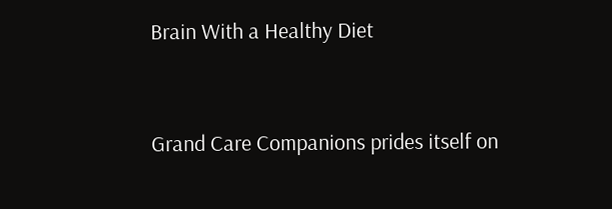Brain With a Healthy Diet


Grand Care Companions prides itself on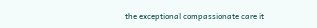the exceptional compassionate care it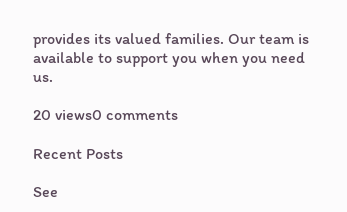provides its valued families. Our team is available to support you when you need us.

20 views0 comments

Recent Posts

See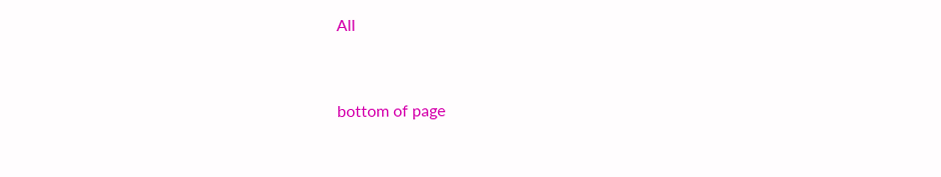All


bottom of page